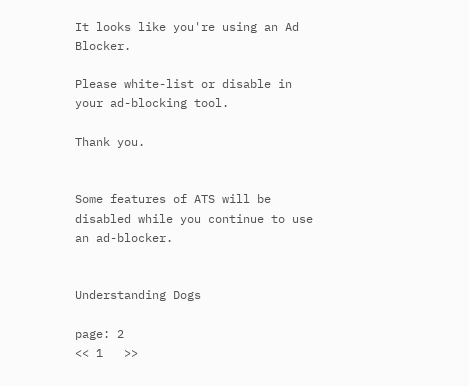It looks like you're using an Ad Blocker.

Please white-list or disable in your ad-blocking tool.

Thank you.


Some features of ATS will be disabled while you continue to use an ad-blocker.


Understanding Dogs

page: 2
<< 1   >>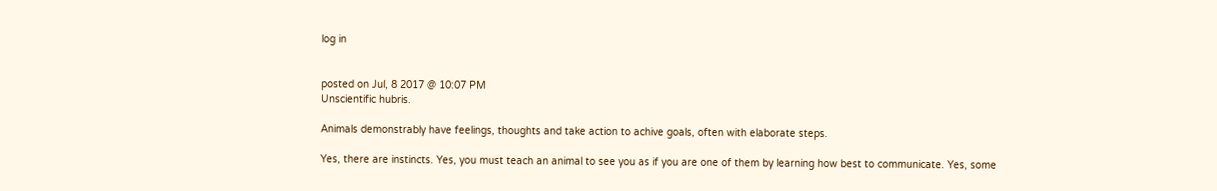log in


posted on Jul, 8 2017 @ 10:07 PM
Unscientific hubris.

Animals demonstrably have feelings, thoughts and take action to achive goals, often with elaborate steps.

Yes, there are instincts. Yes, you must teach an animal to see you as if you are one of them by learning how best to communicate. Yes, some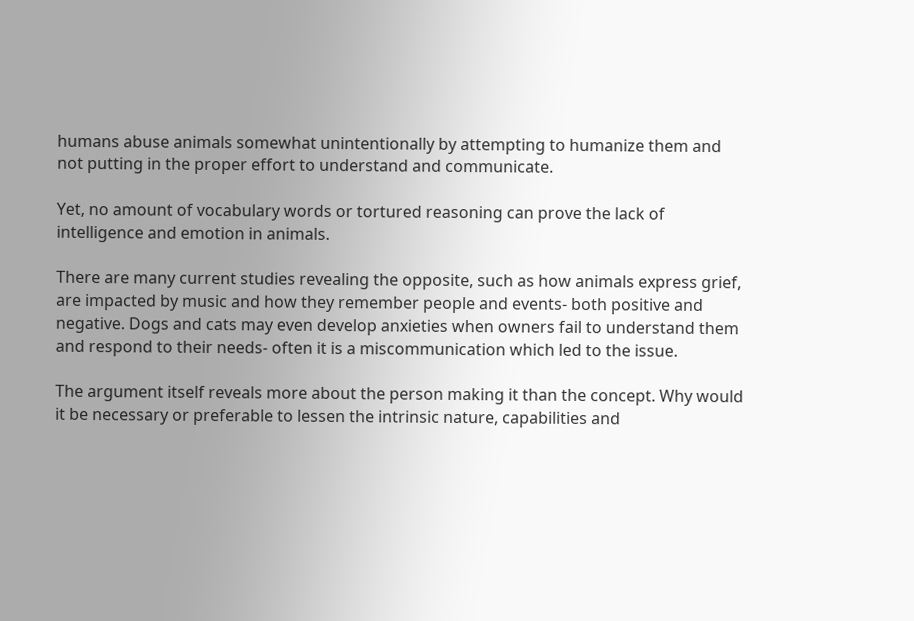humans abuse animals somewhat unintentionally by attempting to humanize them and not putting in the proper effort to understand and communicate.

Yet, no amount of vocabulary words or tortured reasoning can prove the lack of intelligence and emotion in animals.

There are many current studies revealing the opposite, such as how animals express grief, are impacted by music and how they remember people and events- both positive and negative. Dogs and cats may even develop anxieties when owners fail to understand them and respond to their needs- often it is a miscommunication which led to the issue.

The argument itself reveals more about the person making it than the concept. Why would it be necessary or preferable to lessen the intrinsic nature, capabilities and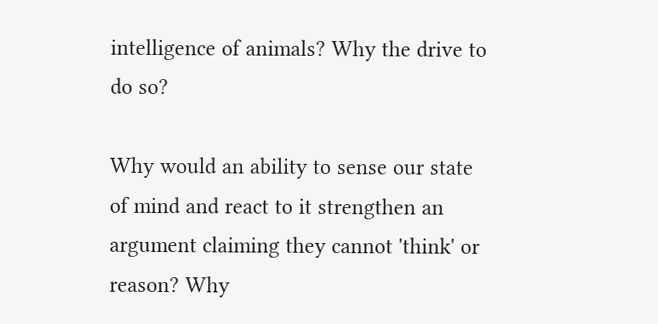intelligence of animals? Why the drive to do so?

Why would an ability to sense our state of mind and react to it strengthen an argument claiming they cannot 'think' or reason? Why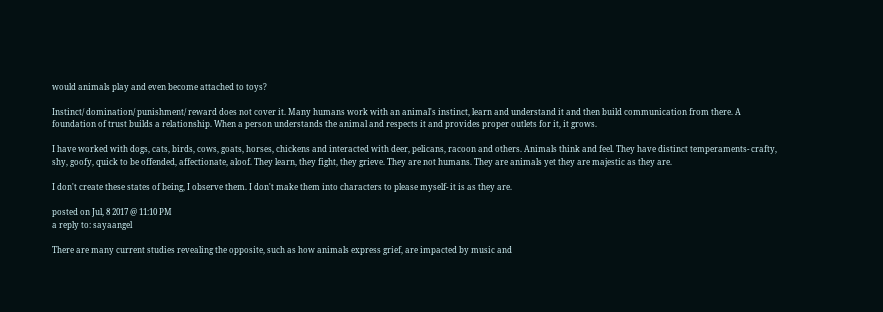would animals play and even become attached to toys?

Instinct/ domination/ punishment/ reward does not cover it. Many humans work with an animal's instinct, learn and understand it and then build communication from there. A foundation of trust builds a relationship. When a person understands the animal and respects it and provides proper outlets for it, it grows.

I have worked with dogs, cats, birds, cows, goats, horses, chickens and interacted with deer, pelicans, racoon and others. Animals think and feel. They have distinct temperaments- crafty, shy, goofy, quick to be offended, affectionate, aloof. They learn, they fight, they grieve. They are not humans. They are animals yet they are majestic as they are.

I don't create these states of being, I observe them. I don't make them into characters to please myself- it is as they are.

posted on Jul, 8 2017 @ 11:10 PM
a reply to: sayaangel

There are many current studies revealing the opposite, such as how animals express grief, are impacted by music and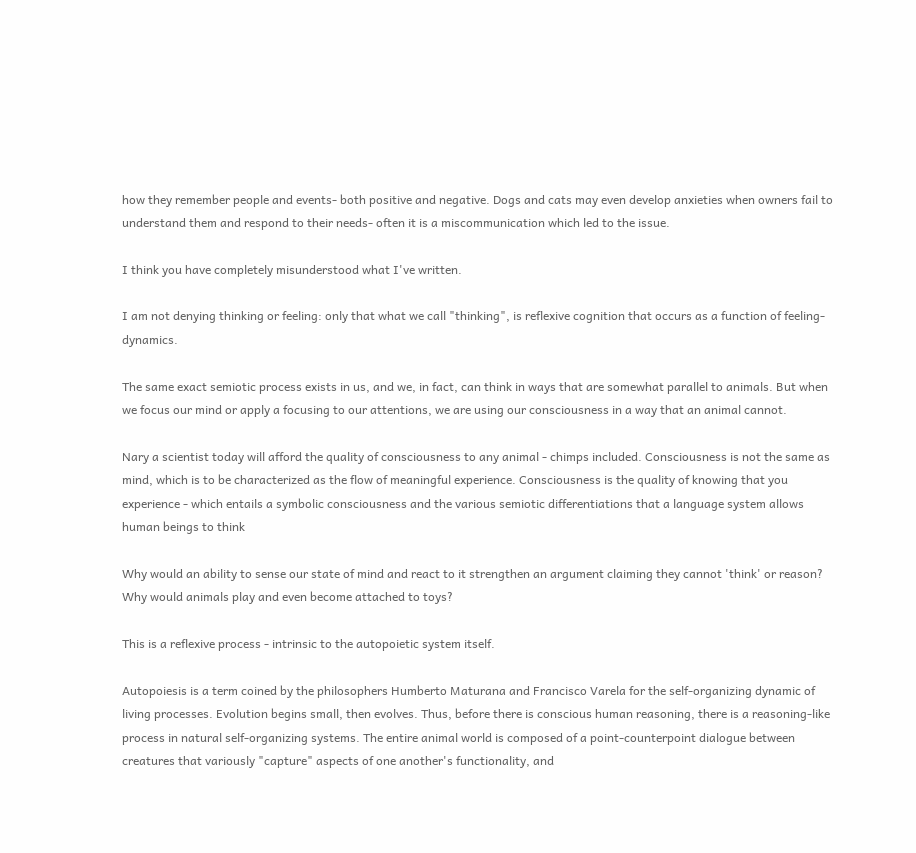how they remember people and events- both positive and negative. Dogs and cats may even develop anxieties when owners fail to understand them and respond to their needs- often it is a miscommunication which led to the issue.

I think you have completely misunderstood what I've written.

I am not denying thinking or feeling: only that what we call "thinking", is reflexive cognition that occurs as a function of feeling-dynamics.

The same exact semiotic process exists in us, and we, in fact, can think in ways that are somewhat parallel to animals. But when we focus our mind or apply a focusing to our attentions, we are using our consciousness in a way that an animal cannot.

Nary a scientist today will afford the quality of consciousness to any animal - chimps included. Consciousness is not the same as mind, which is to be characterized as the flow of meaningful experience. Consciousness is the quality of knowing that you experience - which entails a symbolic consciousness and the various semiotic differentiations that a language system allows human beings to think

Why would an ability to sense our state of mind and react to it strengthen an argument claiming they cannot 'think' or reason? Why would animals play and even become attached to toys?

This is a reflexive process - intrinsic to the autopoietic system itself.

Autopoiesis is a term coined by the philosophers Humberto Maturana and Francisco Varela for the self-organizing dynamic of living processes. Evolution begins small, then evolves. Thus, before there is conscious human reasoning, there is a reasoning-like process in natural self-organizing systems. The entire animal world is composed of a point-counterpoint dialogue between creatures that variously "capture" aspects of one another's functionality, and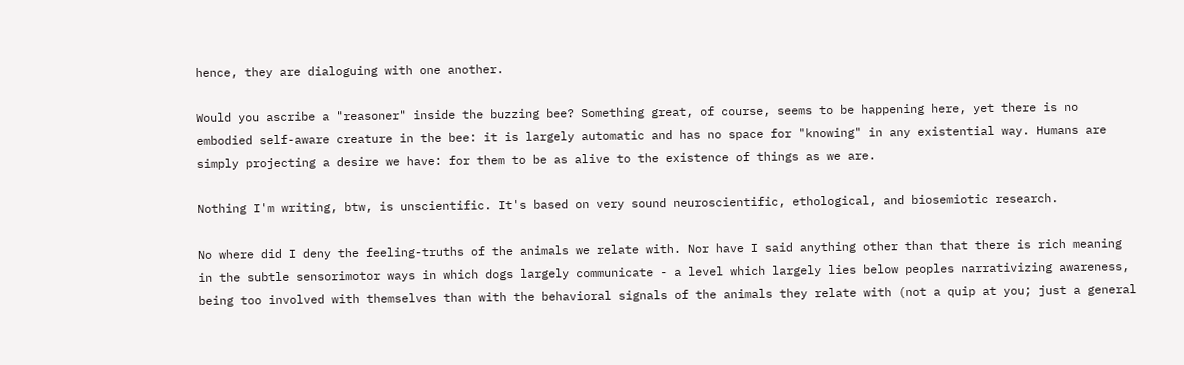hence, they are dialoguing with one another.

Would you ascribe a "reasoner" inside the buzzing bee? Something great, of course, seems to be happening here, yet there is no embodied self-aware creature in the bee: it is largely automatic and has no space for "knowing" in any existential way. Humans are simply projecting a desire we have: for them to be as alive to the existence of things as we are.

Nothing I'm writing, btw, is unscientific. It's based on very sound neuroscientific, ethological, and biosemiotic research.

No where did I deny the feeling-truths of the animals we relate with. Nor have I said anything other than that there is rich meaning in the subtle sensorimotor ways in which dogs largely communicate - a level which largely lies below peoples narrativizing awareness, being too involved with themselves than with the behavioral signals of the animals they relate with (not a quip at you; just a general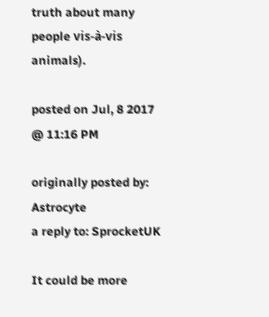truth about many people vis-à-vis animals).

posted on Jul, 8 2017 @ 11:16 PM

originally posted by: Astrocyte
a reply to: SprocketUK

It could be more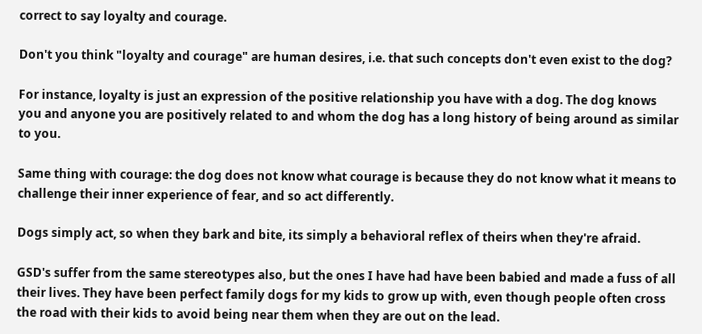correct to say loyalty and courage.

Don't you think "loyalty and courage" are human desires, i.e. that such concepts don't even exist to the dog?

For instance, loyalty is just an expression of the positive relationship you have with a dog. The dog knows you and anyone you are positively related to and whom the dog has a long history of being around as similar to you.

Same thing with courage: the dog does not know what courage is because they do not know what it means to challenge their inner experience of fear, and so act differently.

Dogs simply act, so when they bark and bite, its simply a behavioral reflex of theirs when they're afraid.

GSD's suffer from the same stereotypes also, but the ones I have had have been babied and made a fuss of all their lives. They have been perfect family dogs for my kids to grow up with, even though people often cross the road with their kids to avoid being near them when they are out on the lead.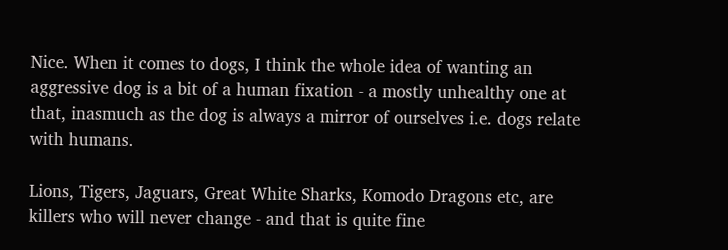Nice. When it comes to dogs, I think the whole idea of wanting an aggressive dog is a bit of a human fixation - a mostly unhealthy one at that, inasmuch as the dog is always a mirror of ourselves i.e. dogs relate with humans.

Lions, Tigers, Jaguars, Great White Sharks, Komodo Dragons etc, are killers who will never change - and that is quite fine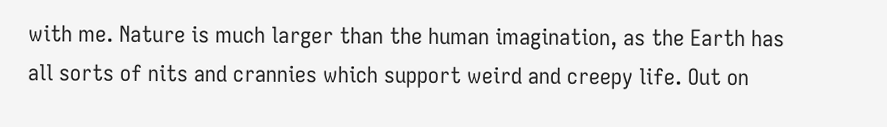with me. Nature is much larger than the human imagination, as the Earth has all sorts of nits and crannies which support weird and creepy life. Out on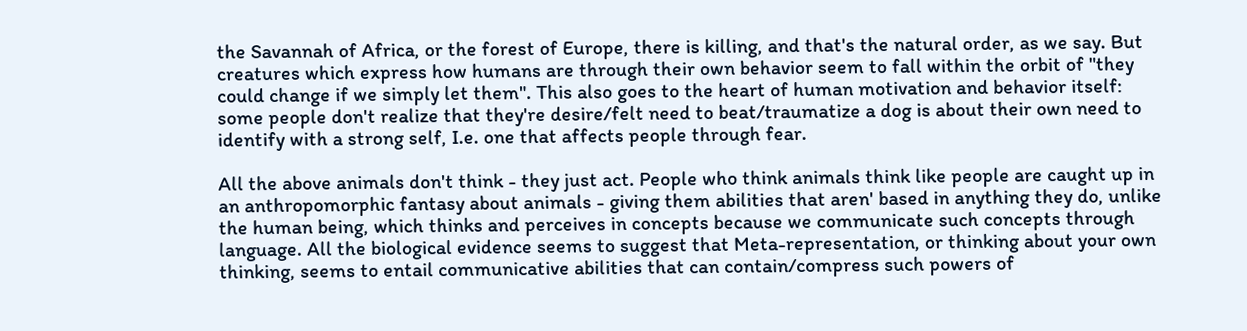the Savannah of Africa, or the forest of Europe, there is killing, and that's the natural order, as we say. But creatures which express how humans are through their own behavior seem to fall within the orbit of "they could change if we simply let them". This also goes to the heart of human motivation and behavior itself: some people don't realize that they're desire/felt need to beat/traumatize a dog is about their own need to identify with a strong self, I.e. one that affects people through fear.

All the above animals don't think - they just act. People who think animals think like people are caught up in an anthropomorphic fantasy about animals - giving them abilities that aren' based in anything they do, unlike the human being, which thinks and perceives in concepts because we communicate such concepts through language. All the biological evidence seems to suggest that Meta-representation, or thinking about your own thinking, seems to entail communicative abilities that can contain/compress such powers of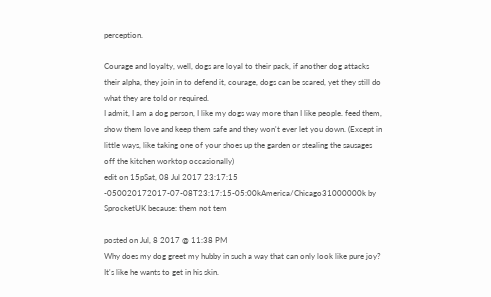perception.

Courage and loyalty, well, dogs are loyal to their pack, if another dog attacks their alpha, they join in to defend it, courage, dogs can be scared, yet they still do what they are told or required.
I admit, I am a dog person, I like my dogs way more than I like people. feed them, show them love and keep them safe and they won't ever let you down. (Except in little ways, like taking one of your shoes up the garden or stealing the sausages off the kitchen worktop occasionally)
edit on 15pSat, 08 Jul 2017 23:17:15 -050020172017-07-08T23:17:15-05:00kAmerica/Chicago31000000k by SprocketUK because: them not tem

posted on Jul, 8 2017 @ 11:38 PM
Why does my dog greet my hubby in such a way that can only look like pure joy? It's like he wants to get in his skin.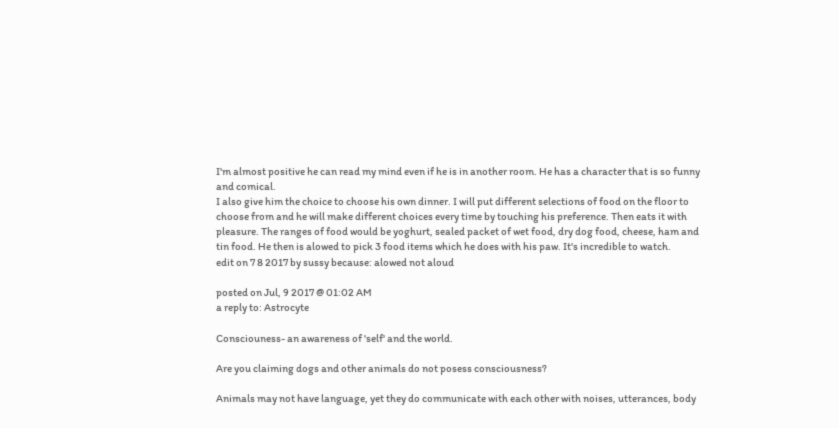I'm almost positive he can read my mind even if he is in another room. He has a character that is so funny and comical.
I also give him the choice to choose his own dinner. I will put different selections of food on the floor to choose from and he will make different choices every time by touching his preference. Then eats it with pleasure. The ranges of food would be yoghurt, sealed packet of wet food, dry dog food, cheese, ham and tin food. He then is alowed to pick 3 food items which he does with his paw. It's incredible to watch.
edit on 7 8 2017 by sussy because: alowed not aloud

posted on Jul, 9 2017 @ 01:02 AM
a reply to: Astrocyte

Consciouness- an awareness of 'self' and the world.

Are you claiming dogs and other animals do not posess consciousness?

Animals may not have language, yet they do communicate with each other with noises, utterances, body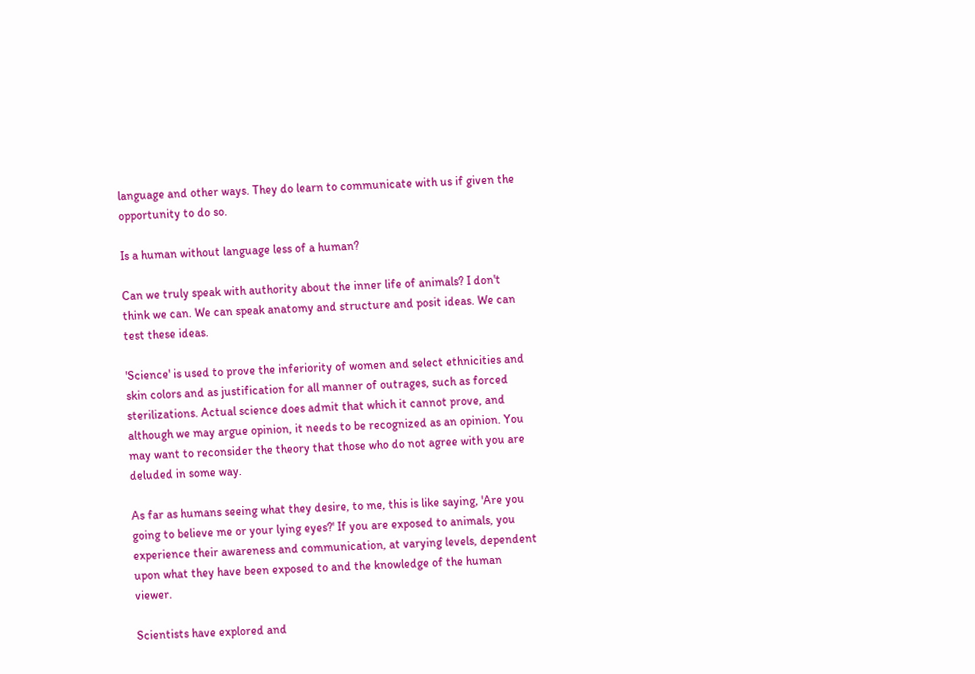language and other ways. They do learn to communicate with us if given the opportunity to do so.

Is a human without language less of a human?

Can we truly speak with authority about the inner life of animals? I don't think we can. We can speak anatomy and structure and posit ideas. We can test these ideas.

'Science' is used to prove the inferiority of women and select ethnicities and skin colors and as justification for all manner of outrages, such as forced sterilizations. Actual science does admit that which it cannot prove, and although we may argue opinion, it needs to be recognized as an opinion. You may want to reconsider the theory that those who do not agree with you are deluded in some way.

As far as humans seeing what they desire, to me, this is like saying, 'Are you going to believe me or your lying eyes?' If you are exposed to animals, you experience their awareness and communication, at varying levels, dependent upon what they have been exposed to and the knowledge of the human viewer.

Scientists have explored and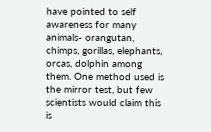have pointed to self awareness for many animals- orangutan, chimps, gorillas, elephants, orcas, dolphin among them. One method used is the mirror test, but few scientists would claim this is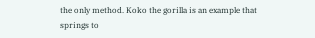the only method. Koko the gorilla is an example that springs to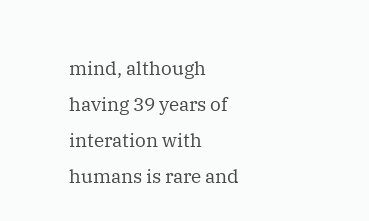mind, although having 39 years of interation with humans is rare and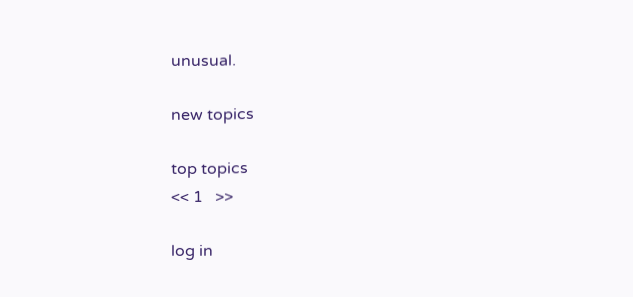unusual.

new topics

top topics
<< 1   >>

log in